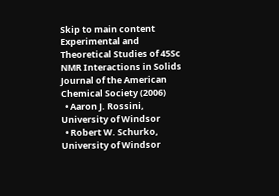Skip to main content
Experimental and Theoretical Studies of 45Sc NMR Interactions in Solids
Journal of the American Chemical Society (2006)
  • Aaron J. Rossini, University of Windsor
  • Robert W. Schurko, University of Windsor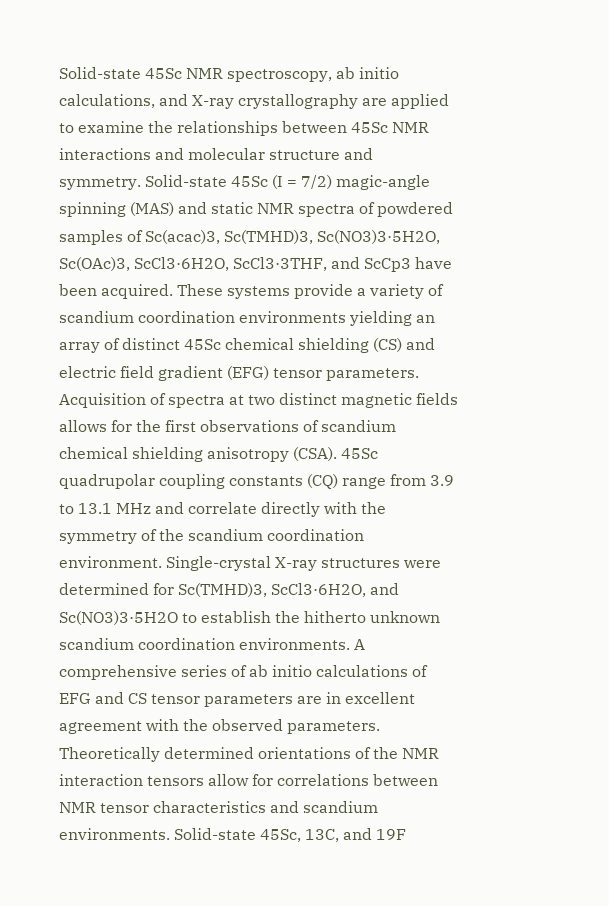Solid-state 45Sc NMR spectroscopy, ab initio calculations, and X-ray crystallography are applied to examine the relationships between 45Sc NMR interactions and molecular structure and symmetry. Solid-state 45Sc (I = 7/2) magic-angle spinning (MAS) and static NMR spectra of powdered samples of Sc(acac)3, Sc(TMHD)3, Sc(NO3)3·5H2O, Sc(OAc)3, ScCl3·6H2O, ScCl3·3THF, and ScCp3 have been acquired. These systems provide a variety of scandium coordination environments yielding an array of distinct 45Sc chemical shielding (CS) and electric field gradient (EFG) tensor parameters. Acquisition of spectra at two distinct magnetic fields allows for the first observations of scandium chemical shielding anisotropy (CSA). 45Sc quadrupolar coupling constants (CQ) range from 3.9 to 13.1 MHz and correlate directly with the symmetry of the scandium coordination environment. Single-crystal X-ray structures were determined for Sc(TMHD)3, ScCl3·6H2O, and Sc(NO3)3·5H2O to establish the hitherto unknown scandium coordination environments. A comprehensive series of ab initio calculations of EFG and CS tensor parameters are in excellent agreement with the observed parameters. Theoretically determined orientations of the NMR interaction tensors allow for correlations between NMR tensor characteristics and scandium environments. Solid-state 45Sc, 13C, and 19F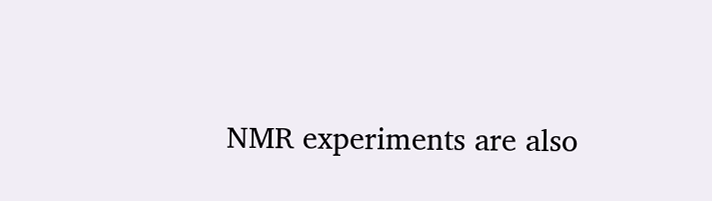NMR experiments are also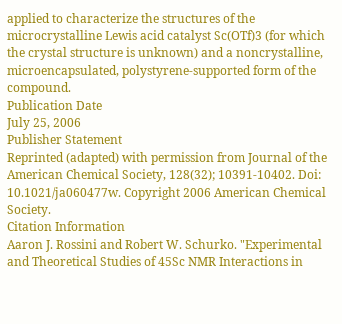applied to characterize the structures of the microcrystalline Lewis acid catalyst Sc(OTf)3 (for which the crystal structure is unknown) and a noncrystalline, microencapsulated, polystyrene-supported form of the compound.
Publication Date
July 25, 2006
Publisher Statement
Reprinted (adapted) with permission from Journal of the American Chemical Society, 128(32); 10391-10402. Doi: 10.1021/ja060477w. Copyright 2006 American Chemical Society.
Citation Information
Aaron J. Rossini and Robert W. Schurko. "Experimental and Theoretical Studies of 45Sc NMR Interactions in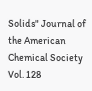Solids" Journal of the American Chemical Society Vol. 128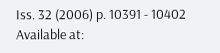Iss. 32 (2006) p. 10391 - 10402
Available at: